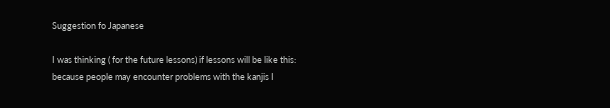Suggestion fo Japanese

I was thinking ( for the future lessons) if lessons will be like this: because people may encounter problems with the kanjis I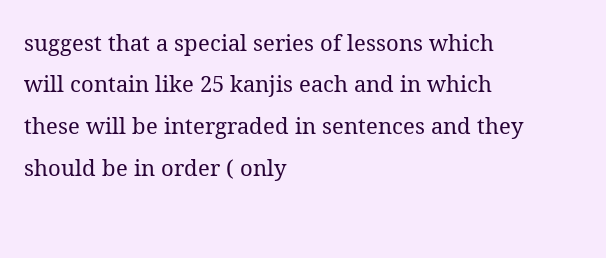suggest that a special series of lessons which will contain like 25 kanjis each and in which these will be intergraded in sentences and they should be in order ( only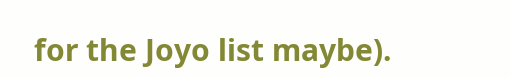for the Joyo list maybe).